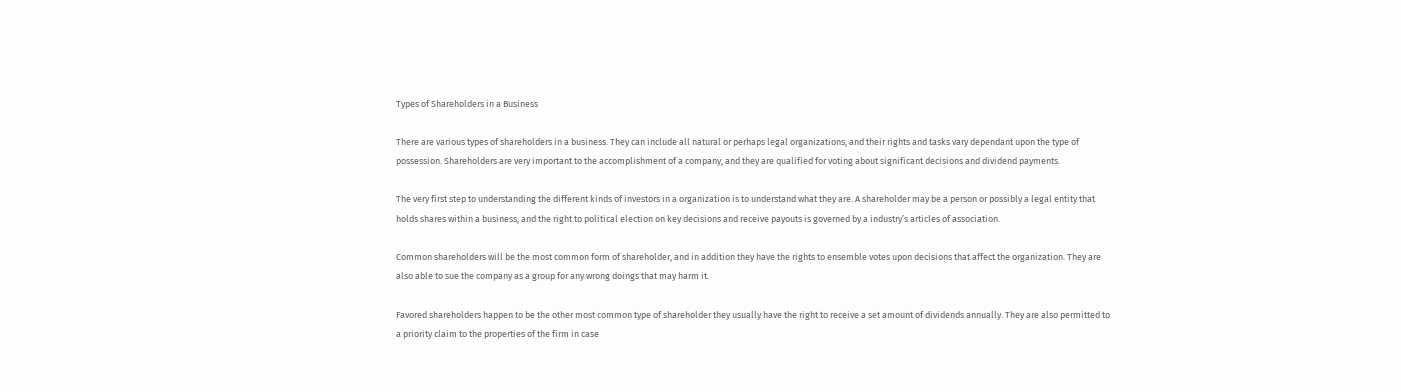Types of Shareholders in a Business

There are various types of shareholders in a business. They can include all natural or perhaps legal organizations, and their rights and tasks vary dependant upon the type of possession. Shareholders are very important to the accomplishment of a company, and they are qualified for voting about significant decisions and dividend payments.

The very first step to understanding the different kinds of investors in a organization is to understand what they are. A shareholder may be a person or possibly a legal entity that holds shares within a business, and the right to political election on key decisions and receive payouts is governed by a industry’s articles of association.

Common shareholders will be the most common form of shareholder, and in addition they have the rights to ensemble votes upon decisions that affect the organization. They are also able to sue the company as a group for any wrong doings that may harm it.

Favored shareholders happen to be the other most common type of shareholder they usually have the right to receive a set amount of dividends annually. They are also permitted to a priority claim to the properties of the firm in case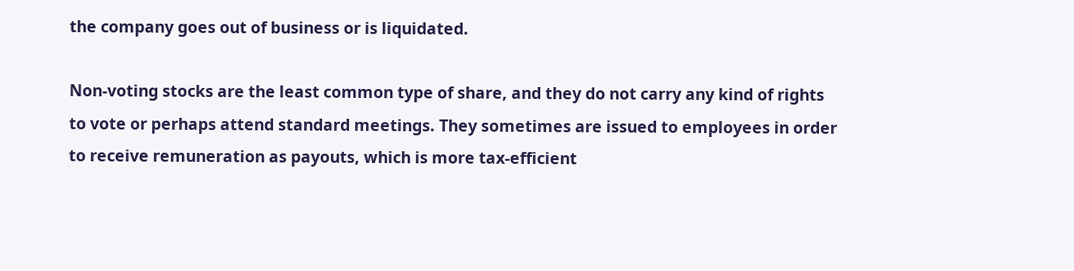the company goes out of business or is liquidated.

Non-voting stocks are the least common type of share, and they do not carry any kind of rights to vote or perhaps attend standard meetings. They sometimes are issued to employees in order to receive remuneration as payouts, which is more tax-efficient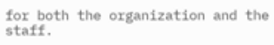for both the organization and the staff.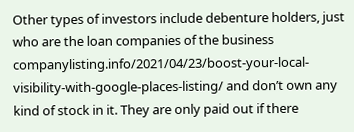Other types of investors include debenture holders, just who are the loan companies of the business companylisting.info/2021/04/23/boost-your-local-visibility-with-google-places-listing/ and don’t own any kind of stock in it. They are only paid out if there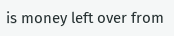is money left over from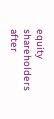equity shareholders after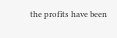the profits have been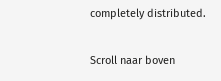completely distributed.

Scroll naar boven